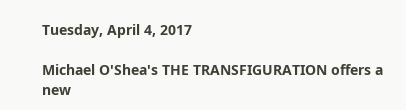Tuesday, April 4, 2017

Michael O'Shea's THE TRANSFIGURATION offers a new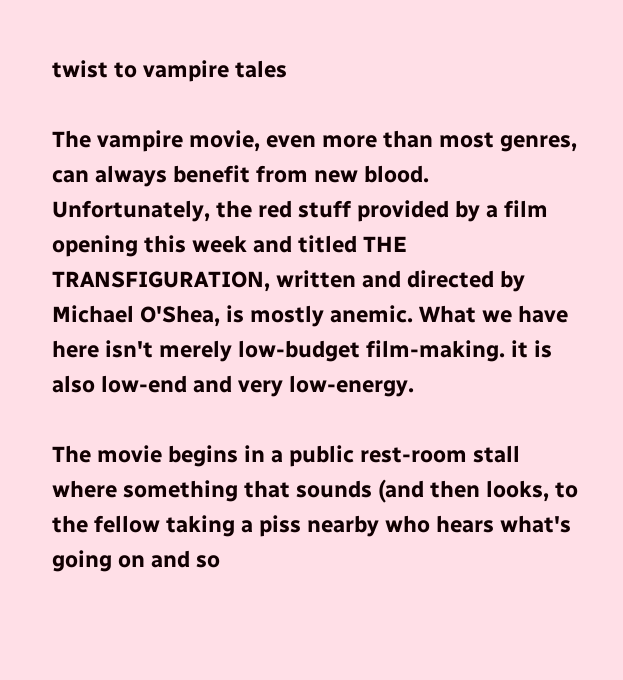twist to vampire tales

The vampire movie, even more than most genres, can always benefit from new blood. Unfortunately, the red stuff provided by a film opening this week and titled THE TRANSFIGURATION, written and directed by Michael O'Shea, is mostly anemic. What we have here isn't merely low-budget film-making. it is also low-end and very low-energy.

The movie begins in a public rest-room stall where something that sounds (and then looks, to the fellow taking a piss nearby who hears what's going on and so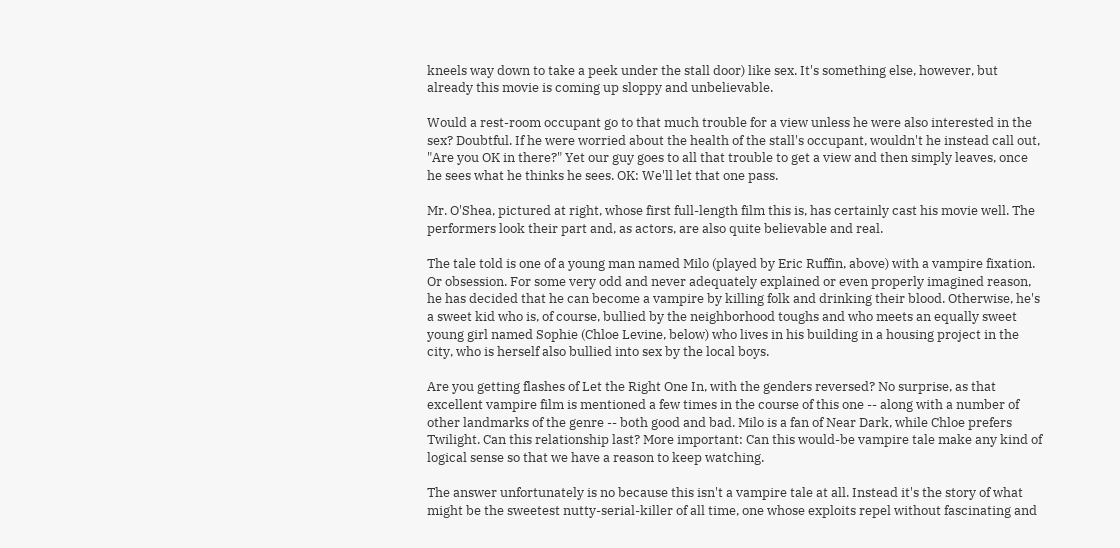kneels way down to take a peek under the stall door) like sex. It's something else, however, but already this movie is coming up sloppy and unbelievable.

Would a rest-room occupant go to that much trouble for a view unless he were also interested in the sex? Doubtful. If he were worried about the health of the stall's occupant, wouldn't he instead call out, "Are you OK in there?" Yet our guy goes to all that trouble to get a view and then simply leaves, once he sees what he thinks he sees. OK: We'll let that one pass.

Mr. O'Shea, pictured at right, whose first full-length film this is, has certainly cast his movie well. The performers look their part and, as actors, are also quite believable and real.

The tale told is one of a young man named Milo (played by Eric Ruffin, above) with a vampire fixation. Or obsession. For some very odd and never adequately explained or even properly imagined reason, he has decided that he can become a vampire by killing folk and drinking their blood. Otherwise, he's a sweet kid who is, of course, bullied by the neighborhood toughs and who meets an equally sweet young girl named Sophie (Chloe Levine, below) who lives in his building in a housing project in the city, who is herself also bullied into sex by the local boys.

Are you getting flashes of Let the Right One In, with the genders reversed? No surprise, as that excellent vampire film is mentioned a few times in the course of this one -- along with a number of other landmarks of the genre -- both good and bad. Milo is a fan of Near Dark, while Chloe prefers Twilight. Can this relationship last? More important: Can this would-be vampire tale make any kind of logical sense so that we have a reason to keep watching.

The answer unfortunately is no because this isn't a vampire tale at all. Instead it's the story of what might be the sweetest nutty-serial-killer of all time, one whose exploits repel without fascinating and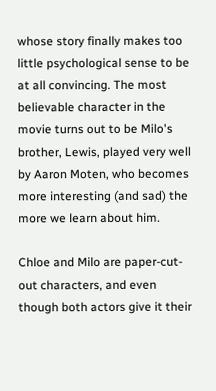whose story finally makes too little psychological sense to be at all convincing. The most believable character in the movie turns out to be Milo's brother, Lewis, played very well by Aaron Moten, who becomes more interesting (and sad) the more we learn about him.

Chloe and Milo are paper-cut-out characters, and even though both actors give it their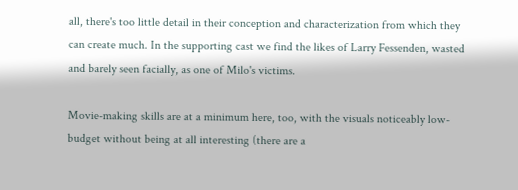all, there's too little detail in their conception and characterization from which they can create much. In the supporting cast we find the likes of Larry Fessenden, wasted and barely seen facially, as one of Milo's victims.

Movie-making skills are at a minimum here, too, with the visuals noticeably low-budget without being at all interesting (there are a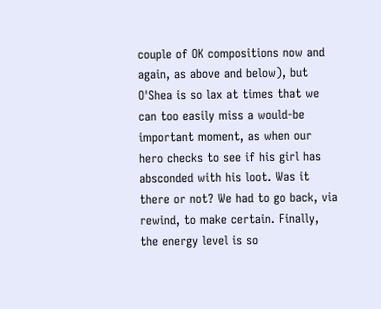couple of OK compositions now and again, as above and below), but O'Shea is so lax at times that we can too easily miss a would-be important moment, as when our hero checks to see if his girl has absconded with his loot. Was it there or not? We had to go back, via rewind, to make certain. Finally, the energy level is so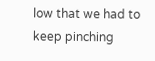low that we had to keep pinching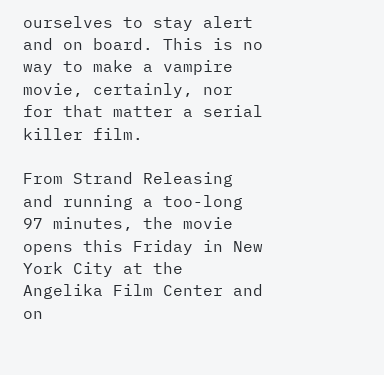ourselves to stay alert and on board. This is no way to make a vampire movie, certainly, nor for that matter a serial killer film.

From Strand Releasing and running a too-long 97 minutes, the movie opens this Friday in New York City at the Angelika Film Center and on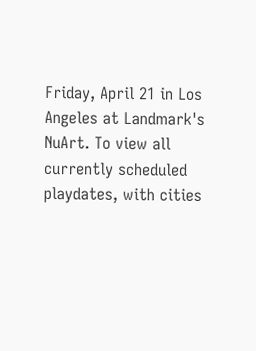Friday, April 21 in Los Angeles at Landmark's NuArt. To view all currently scheduled playdates, with cities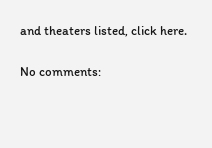and theaters listed, click here.

No comments: